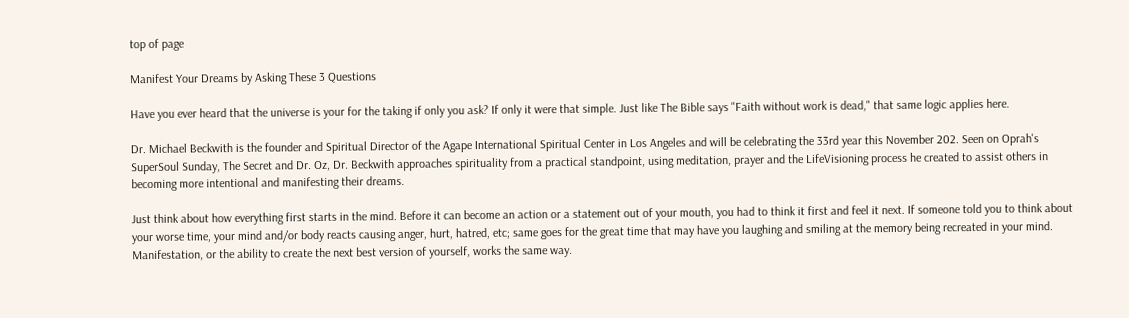top of page

Manifest Your Dreams by Asking These 3 Questions

Have you ever heard that the universe is your for the taking if only you ask? If only it were that simple. Just like The Bible says "Faith without work is dead," that same logic applies here.

Dr. Michael Beckwith is the founder and Spiritual Director of the Agape International Spiritual Center in Los Angeles and will be celebrating the 33rd year this November 202. Seen on Oprah's SuperSoul Sunday, The Secret and Dr. Oz, Dr. Beckwith approaches spirituality from a practical standpoint, using meditation, prayer and the LifeVisioning process he created to assist others in becoming more intentional and manifesting their dreams.

Just think about how everything first starts in the mind. Before it can become an action or a statement out of your mouth, you had to think it first and feel it next. If someone told you to think about your worse time, your mind and/or body reacts causing anger, hurt, hatred, etc; same goes for the great time that may have you laughing and smiling at the memory being recreated in your mind. Manifestation, or the ability to create the next best version of yourself, works the same way.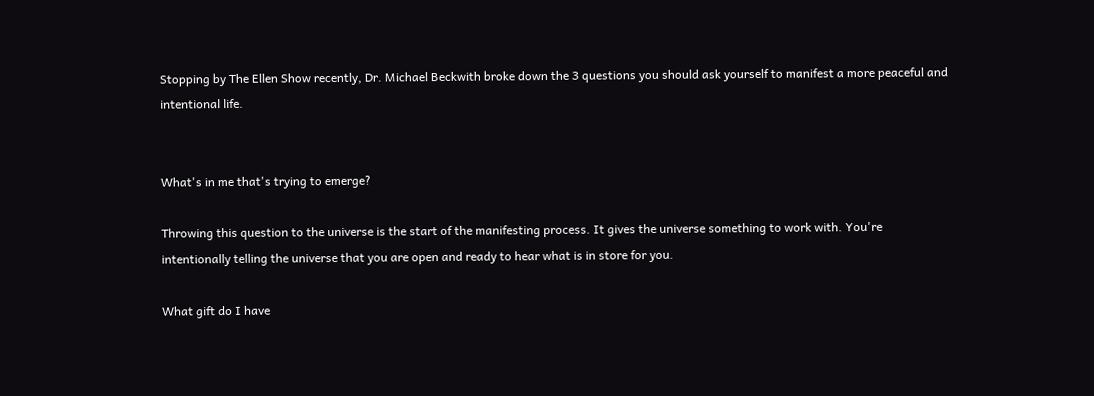Stopping by The Ellen Show recently, Dr. Michael Beckwith broke down the 3 questions you should ask yourself to manifest a more peaceful and intentional life.


What's in me that's trying to emerge?

Throwing this question to the universe is the start of the manifesting process. It gives the universe something to work with. You're intentionally telling the universe that you are open and ready to hear what is in store for you.

What gift do I have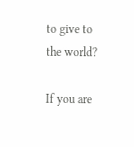to give to the world?

If you are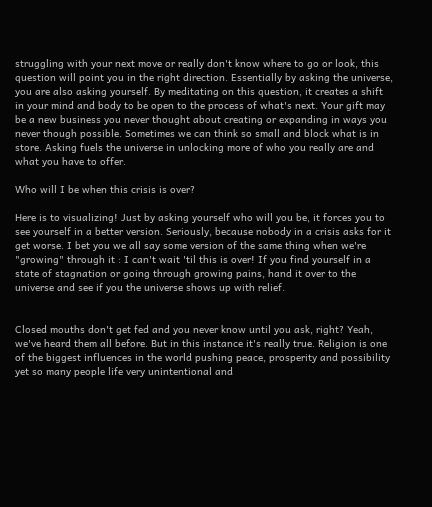struggling with your next move or really don't know where to go or look, this question will point you in the right direction. Essentially by asking the universe, you are also asking yourself. By meditating on this question, it creates a shift in your mind and body to be open to the process of what's next. Your gift may be a new business you never thought about creating or expanding in ways you never though possible. Sometimes we can think so small and block what is in store. Asking fuels the universe in unlocking more of who you really are and what you have to offer.

Who will I be when this crisis is over?

Here is to visualizing! Just by asking yourself who will you be, it forces you to see yourself in a better version. Seriously, because nobody in a crisis asks for it get worse. I bet you we all say some version of the same thing when we're "growing" through it : I can't wait 'til this is over! If you find yourself in a state of stagnation or going through growing pains, hand it over to the universe and see if you the universe shows up with relief.


Closed mouths don't get fed and you never know until you ask, right? Yeah, we've heard them all before. But in this instance it's really true. Religion is one of the biggest influences in the world pushing peace, prosperity and possibility yet so many people life very unintentional and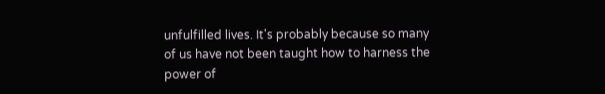unfulfilled lives. It's probably because so many of us have not been taught how to harness the power of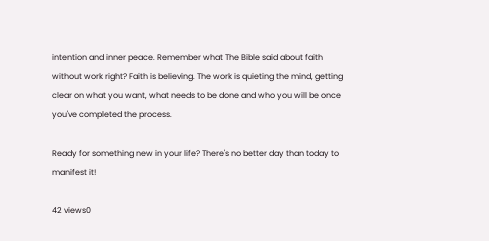intention and inner peace. Remember what The Bible said about faith without work right? Faith is believing. The work is quieting the mind, getting clear on what you want, what needs to be done and who you will be once you've completed the process.

Ready for something new in your life? There's no better day than today to manifest it!

42 views0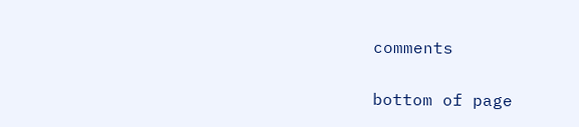comments


bottom of page